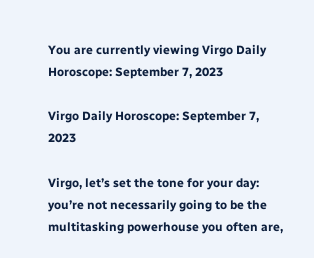You are currently viewing Virgo Daily Horoscope: September 7, 2023

Virgo Daily Horoscope: September 7, 2023

Virgo, let’s set the tone for your day: you’re not necessarily going to be the multitasking powerhouse you often are,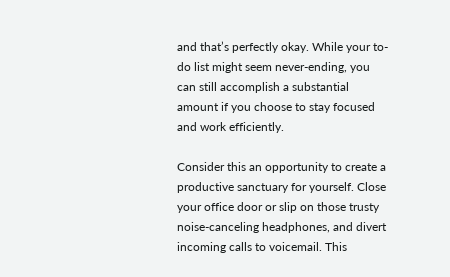and that’s perfectly okay. While your to-do list might seem never-ending, you can still accomplish a substantial amount if you choose to stay focused and work efficiently.

Consider this an opportunity to create a productive sanctuary for yourself. Close your office door or slip on those trusty noise-canceling headphones, and divert incoming calls to voicemail. This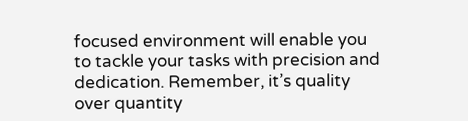focused environment will enable you to tackle your tasks with precision and dedication. Remember, it’s quality over quantity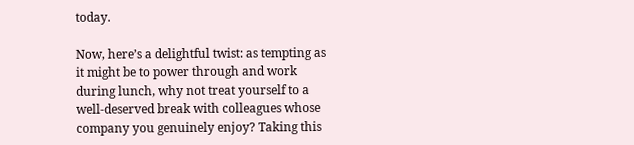today.

Now, here’s a delightful twist: as tempting as it might be to power through and work during lunch, why not treat yourself to a well-deserved break with colleagues whose company you genuinely enjoy? Taking this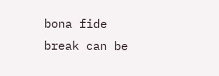bona fide break can be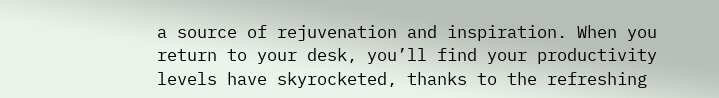a source of rejuvenation and inspiration. When you return to your desk, you’ll find your productivity levels have skyrocketed, thanks to the refreshing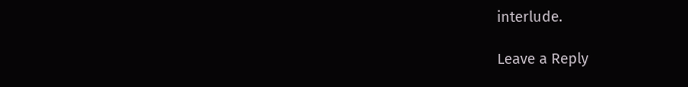interlude.

Leave a Reply